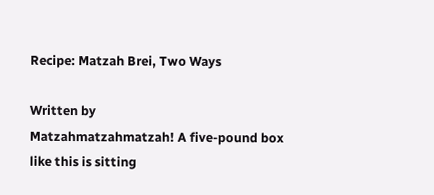Recipe: Matzah Brei, Two Ways

Written by
Matzahmatzahmatzah! A five-pound box like this is sitting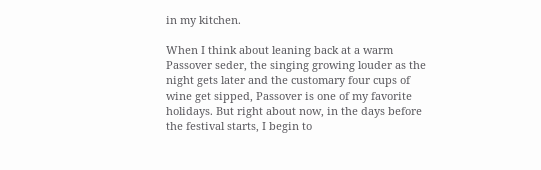in my kitchen.

When I think about leaning back at a warm Passover seder, the singing growing louder as the night gets later and the customary four cups of wine get sipped, Passover is one of my favorite holidays. But right about now, in the days before the festival starts, I begin to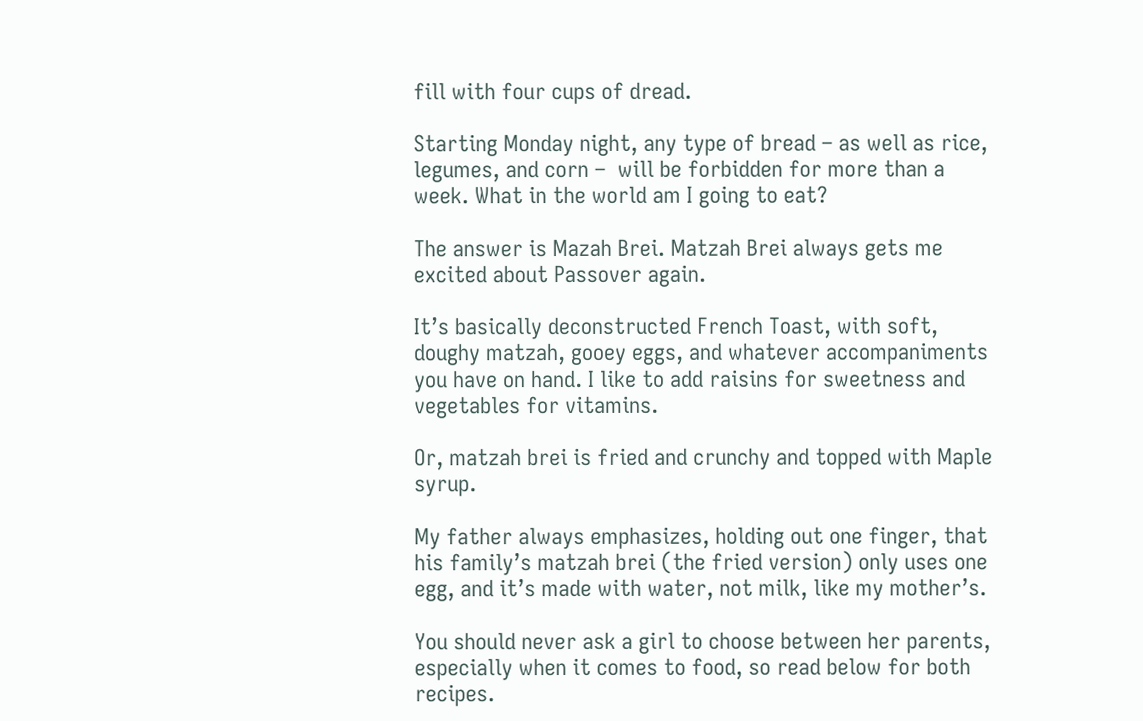fill with four cups of dread.

Starting Monday night, any type of bread – as well as rice, legumes, and corn –  will be forbidden for more than a week. What in the world am I going to eat?

The answer is Mazah Brei. Matzah Brei always gets me excited about Passover again.

It’s basically deconstructed French Toast, with soft, doughy matzah, gooey eggs, and whatever accompaniments you have on hand. I like to add raisins for sweetness and vegetables for vitamins.

Or, matzah brei is fried and crunchy and topped with Maple syrup.

My father always emphasizes, holding out one finger, that his family’s matzah brei (the fried version) only uses one egg, and it’s made with water, not milk, like my mother’s.

You should never ask a girl to choose between her parents, especially when it comes to food, so read below for both recipes.